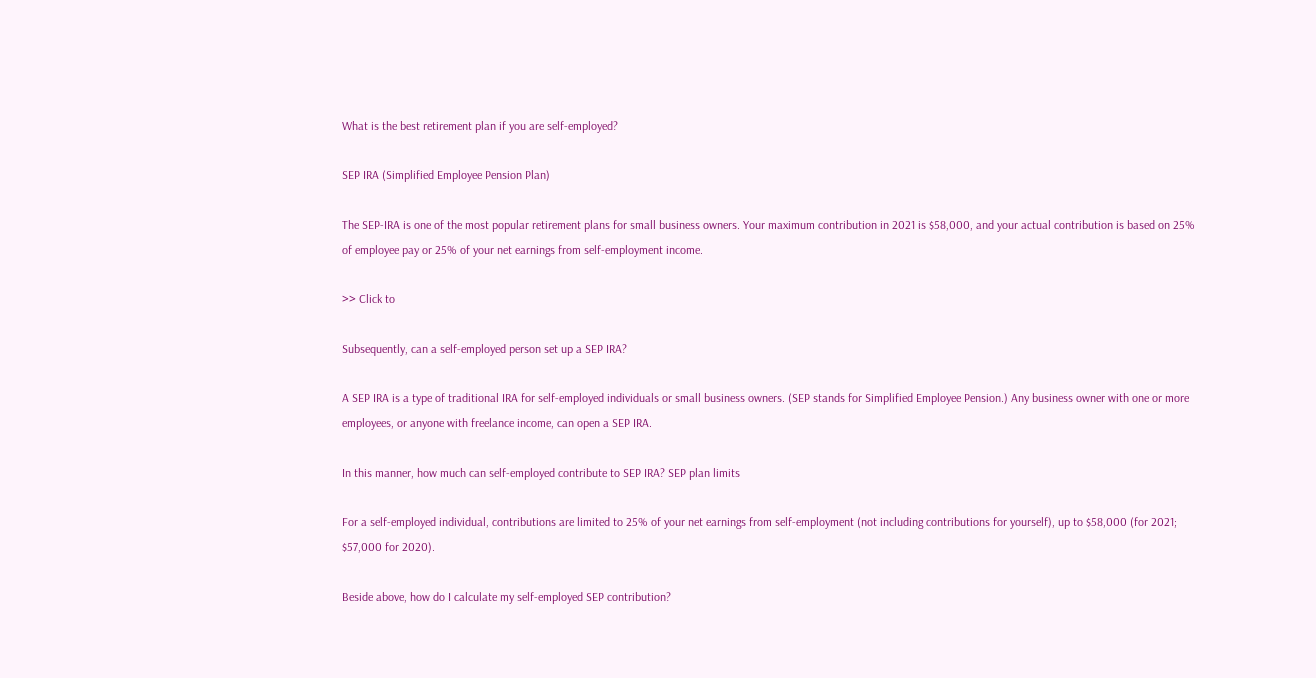What is the best retirement plan if you are self-employed?

SEP IRA (Simplified Employee Pension Plan)

The SEP-IRA is one of the most popular retirement plans for small business owners. Your maximum contribution in 2021 is $58,000, and your actual contribution is based on 25% of employee pay or 25% of your net earnings from self-employment income.

>> Click to

Subsequently, can a self-employed person set up a SEP IRA?

A SEP IRA is a type of traditional IRA for self-employed individuals or small business owners. (SEP stands for Simplified Employee Pension.) Any business owner with one or more employees, or anyone with freelance income, can open a SEP IRA.

In this manner, how much can self-employed contribute to SEP IRA? SEP plan limits

For a self-employed individual, contributions are limited to 25% of your net earnings from self-employment (not including contributions for yourself), up to $58,000 (for 2021; $57,000 for 2020).

Beside above, how do I calculate my self-employed SEP contribution?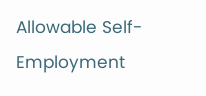Allowable Self-Employment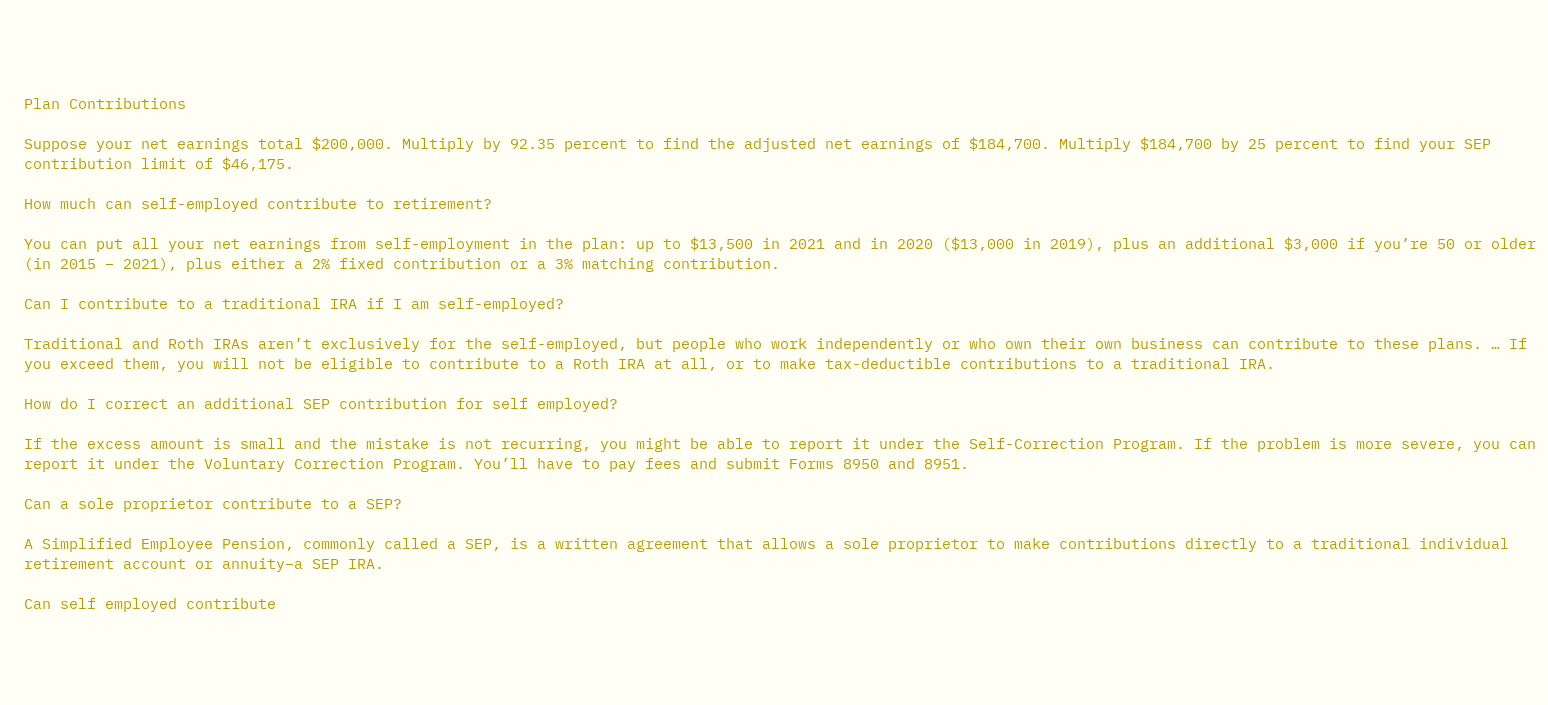Plan Contributions

Suppose your net earnings total $200,000. Multiply by 92.35 percent to find the adjusted net earnings of $184,700. Multiply $184,700 by 25 percent to find your SEP contribution limit of $46,175.

How much can self-employed contribute to retirement?

You can put all your net earnings from self-employment in the plan: up to $13,500 in 2021 and in 2020 ($13,000 in 2019), plus an additional $3,000 if you’re 50 or older (in 2015 – 2021), plus either a 2% fixed contribution or a 3% matching contribution.

Can I contribute to a traditional IRA if I am self-employed?

Traditional and Roth IRAs aren’t exclusively for the self-employed, but people who work independently or who own their own business can contribute to these plans. … If you exceed them, you will not be eligible to contribute to a Roth IRA at all, or to make tax-deductible contributions to a traditional IRA.

How do I correct an additional SEP contribution for self employed?

If the excess amount is small and the mistake is not recurring, you might be able to report it under the Self-Correction Program. If the problem is more severe, you can report it under the Voluntary Correction Program. You’ll have to pay fees and submit Forms 8950 and 8951.

Can a sole proprietor contribute to a SEP?

A Simplified Employee Pension, commonly called a SEP, is a written agreement that allows a sole proprietor to make contributions directly to a traditional individual retirement account or annuity–a SEP IRA.

Can self employed contribute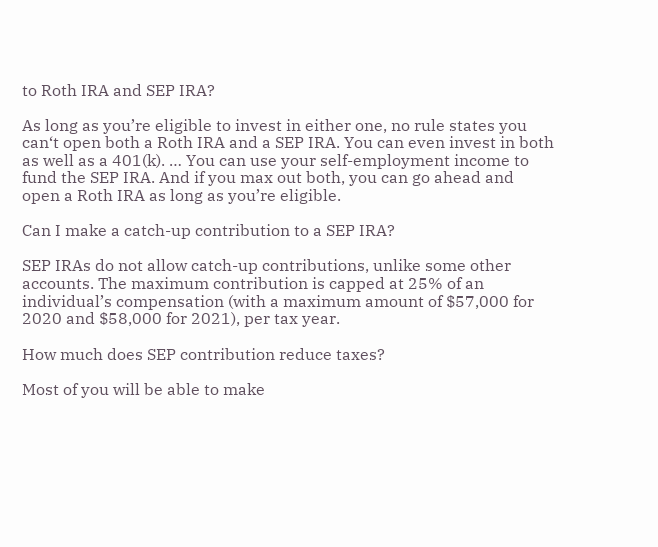to Roth IRA and SEP IRA?

As long as you’re eligible to invest in either one, no rule states you can‘t open both a Roth IRA and a SEP IRA. You can even invest in both as well as a 401(k). … You can use your self-employment income to fund the SEP IRA. And if you max out both, you can go ahead and open a Roth IRA as long as you’re eligible.

Can I make a catch-up contribution to a SEP IRA?

SEP IRAs do not allow catch-up contributions, unlike some other accounts. The maximum contribution is capped at 25% of an individual’s compensation (with a maximum amount of $57,000 for 2020 and $58,000 for 2021), per tax year.

How much does SEP contribution reduce taxes?

Most of you will be able to make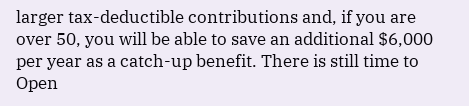larger tax-deductible contributions and, if you are over 50, you will be able to save an additional $6,000 per year as a catch-up benefit. There is still time to Open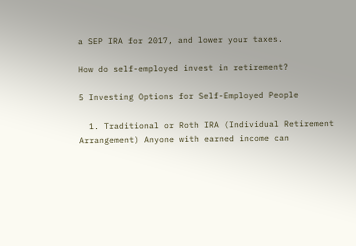a SEP IRA for 2017, and lower your taxes.

How do self-employed invest in retirement?

5 Investing Options for Self-Employed People

  1. Traditional or Roth IRA (Individual Retirement Arrangement) Anyone with earned income can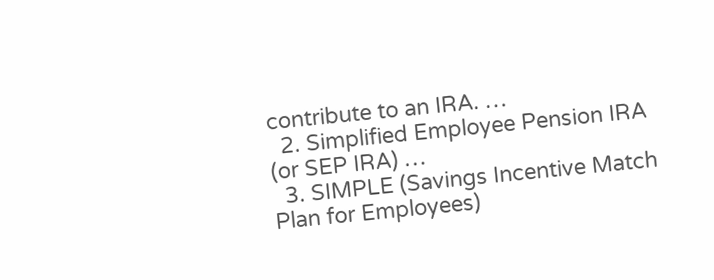contribute to an IRA. …
  2. Simplified Employee Pension IRA (or SEP IRA) …
  3. SIMPLE (Savings Incentive Match Plan for Employees)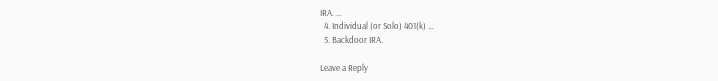IRA. …
  4. Individual (or Solo) 401(k) …
  5. Backdoor IRA.

Leave a Reply